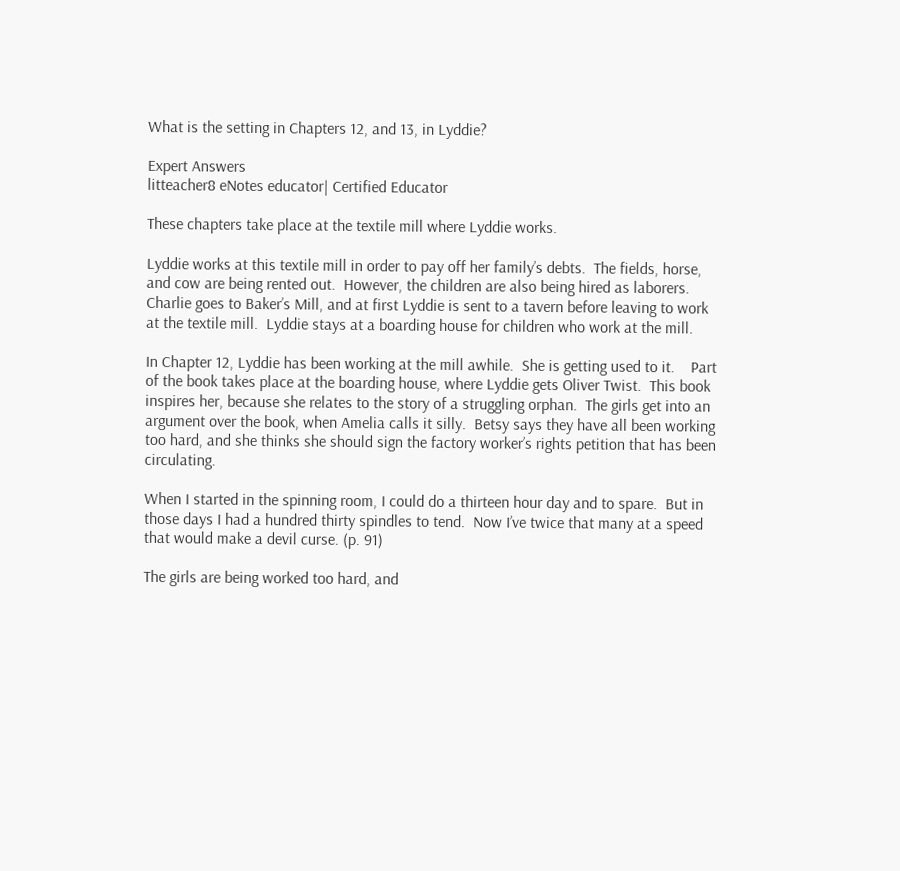What is the setting in Chapters 12, and 13, in Lyddie?

Expert Answers
litteacher8 eNotes educator| Certified Educator

These chapters take place at the textile mill where Lyddie works.

Lyddie works at this textile mill in order to pay off her family’s debts.  The fields, horse, and cow are being rented out.  However, the children are also being hired as laborers.  Charlie goes to Baker’s Mill, and at first Lyddie is sent to a tavern before leaving to work at the textile mill.  Lyddie stays at a boarding house for children who work at the mill.

In Chapter 12, Lyddie has been working at the mill awhile.  She is getting used to it.    Part of the book takes place at the boarding house, where Lyddie gets Oliver Twist.  This book inspires her, because she relates to the story of a struggling orphan.  The girls get into an argument over the book, when Amelia calls it silly.  Betsy says they have all been working too hard, and she thinks she should sign the factory worker’s rights petition that has been circulating.

When I started in the spinning room, I could do a thirteen hour day and to spare.  But in those days I had a hundred thirty spindles to tend.  Now I’ve twice that many at a speed that would make a devil curse. (p. 91)

The girls are being worked too hard, and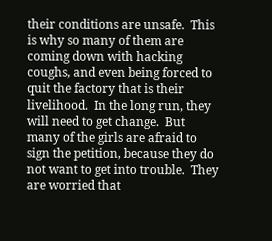their conditions are unsafe.  This is why so many of them are coming down with hacking coughs, and even being forced to quit the factory that is their livelihood.  In the long run, they will need to get change.  But many of the girls are afraid to sign the petition, because they do not want to get into trouble.  They are worried that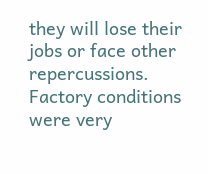they will lose their jobs or face other repercussions.  Factory conditions were very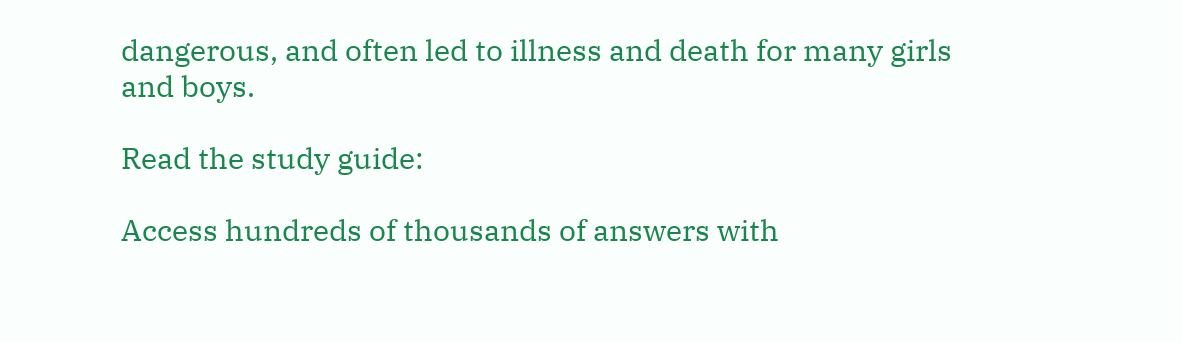dangerous, and often led to illness and death for many girls and boys.

Read the study guide:

Access hundreds of thousands of answers with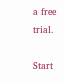a free trial.

Start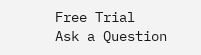Free Trial
Ask a Question